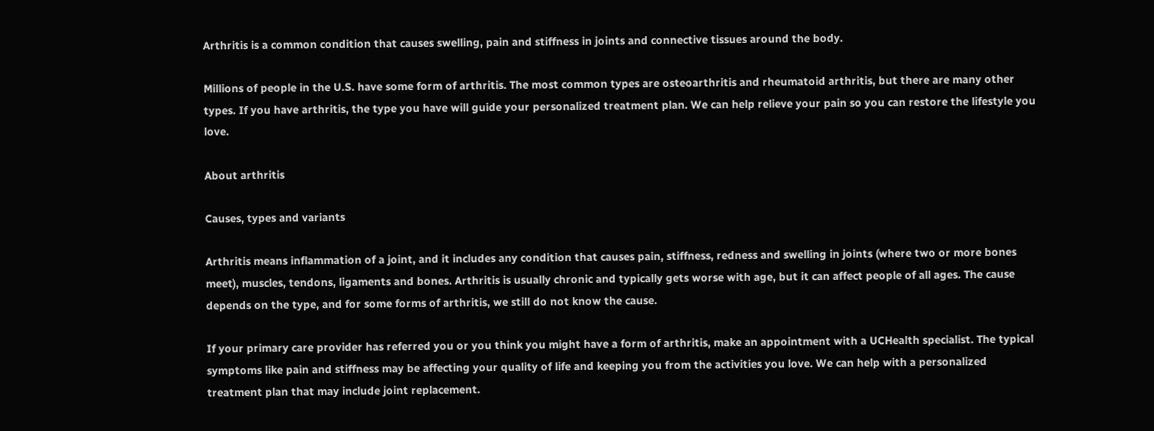Arthritis is a common condition that causes swelling, pain and stiffness in joints and connective tissues around the body.

Millions of people in the U.S. have some form of arthritis. The most common types are osteoarthritis and rheumatoid arthritis, but there are many other types. If you have arthritis, the type you have will guide your personalized treatment plan. We can help relieve your pain so you can restore the lifestyle you love.

About arthritis

Causes, types and variants

Arthritis means inflammation of a joint, and it includes any condition that causes pain, stiffness, redness and swelling in joints (where two or more bones meet), muscles, tendons, ligaments and bones. Arthritis is usually chronic and typically gets worse with age, but it can affect people of all ages. The cause depends on the type, and for some forms of arthritis, we still do not know the cause.

If your primary care provider has referred you or you think you might have a form of arthritis, make an appointment with a UCHealth specialist. The typical symptoms like pain and stiffness may be affecting your quality of life and keeping you from the activities you love. We can help with a personalized treatment plan that may include joint replacement.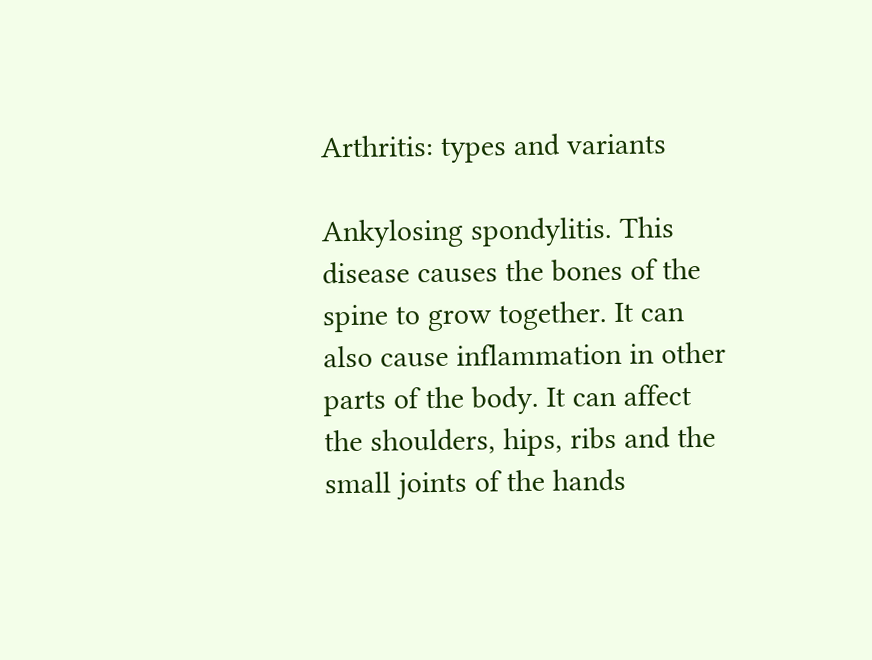Arthritis: types and variants

Ankylosing spondylitis. This disease causes the bones of the spine to grow together. It can also cause inflammation in other parts of the body. It can affect the shoulders, hips, ribs and the small joints of the hands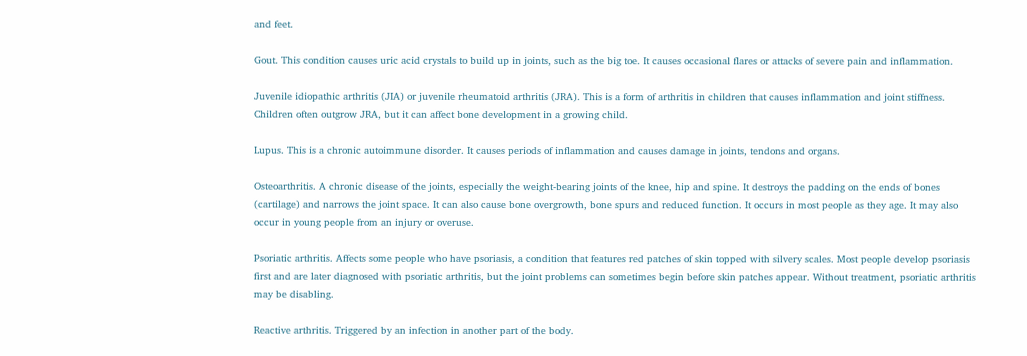and feet.

Gout. This condition causes uric acid crystals to build up in joints, such as the big toe. It causes occasional flares or attacks of severe pain and inflammation.

Juvenile idiopathic arthritis (JIA) or juvenile rheumatoid arthritis (JRA). This is a form of arthritis in children that causes inflammation and joint stiffness. Children often outgrow JRA, but it can affect bone development in a growing child.

Lupus. This is a chronic autoimmune disorder. It causes periods of inflammation and causes damage in joints, tendons and organs.

Osteoarthritis. A chronic disease of the joints, especially the weight-bearing joints of the knee, hip and spine. It destroys the padding on the ends of bones (cartilage) and narrows the joint space. It can also cause bone overgrowth, bone spurs and reduced function. It occurs in most people as they age. It may also occur in young people from an injury or overuse.

Psoriatic arthritis. Affects some people who have psoriasis, a condition that features red patches of skin topped with silvery scales. Most people develop psoriasis first and are later diagnosed with psoriatic arthritis, but the joint problems can sometimes begin before skin patches appear. Without treatment, psoriatic arthritis may be disabling.

Reactive arthritis. Triggered by an infection in another part of the body.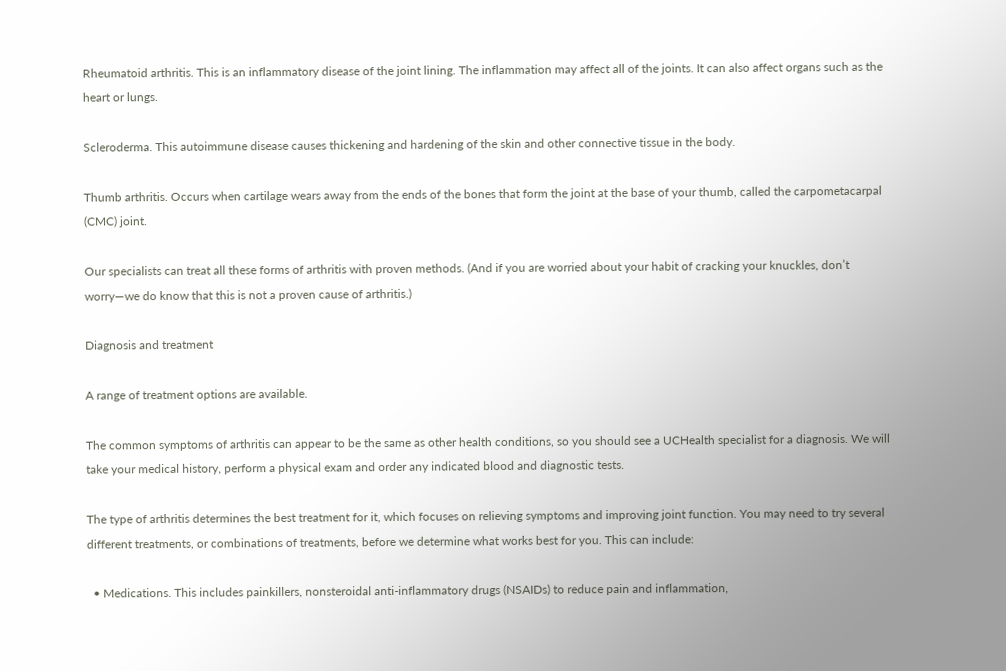Rheumatoid arthritis. This is an inflammatory disease of the joint lining. The inflammation may affect all of the joints. It can also affect organs such as the heart or lungs.

Scleroderma. This autoimmune disease causes thickening and hardening of the skin and other connective tissue in the body.

Thumb arthritis. Occurs when cartilage wears away from the ends of the bones that form the joint at the base of your thumb, called the carpometacarpal (CMC) joint.

Our specialists can treat all these forms of arthritis with proven methods. (And if you are worried about your habit of cracking your knuckles, don’t worry—we do know that this is not a proven cause of arthritis.)

Diagnosis and treatment

A range of treatment options are available.

The common symptoms of arthritis can appear to be the same as other health conditions, so you should see a UCHealth specialist for a diagnosis. We will take your medical history, perform a physical exam and order any indicated blood and diagnostic tests.

The type of arthritis determines the best treatment for it, which focuses on relieving symptoms and improving joint function. You may need to try several different treatments, or combinations of treatments, before we determine what works best for you. This can include:

  • Medications. This includes painkillers, nonsteroidal anti-inflammatory drugs (NSAIDs) to reduce pain and inflammation,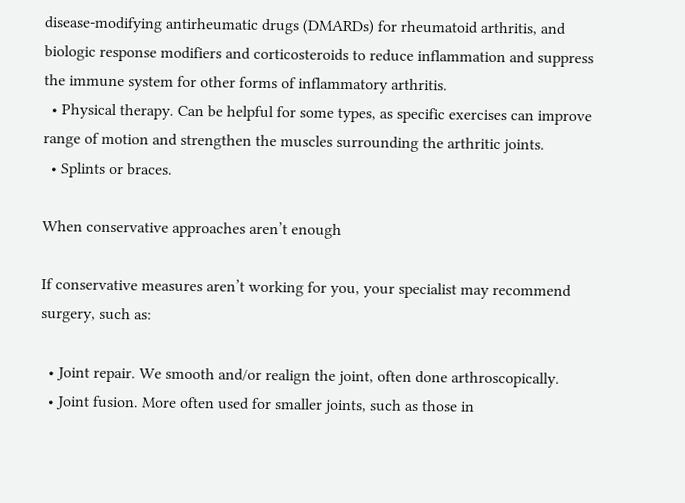disease-modifying antirheumatic drugs (DMARDs) for rheumatoid arthritis, and biologic response modifiers and corticosteroids to reduce inflammation and suppress the immune system for other forms of inflammatory arthritis.
  • Physical therapy. Can be helpful for some types, as specific exercises can improve range of motion and strengthen the muscles surrounding the arthritic joints.
  • Splints or braces.

When conservative approaches aren’t enough

If conservative measures aren’t working for you, your specialist may recommend surgery, such as:

  • Joint repair. We smooth and/or realign the joint, often done arthroscopically.
  • Joint fusion. More often used for smaller joints, such as those in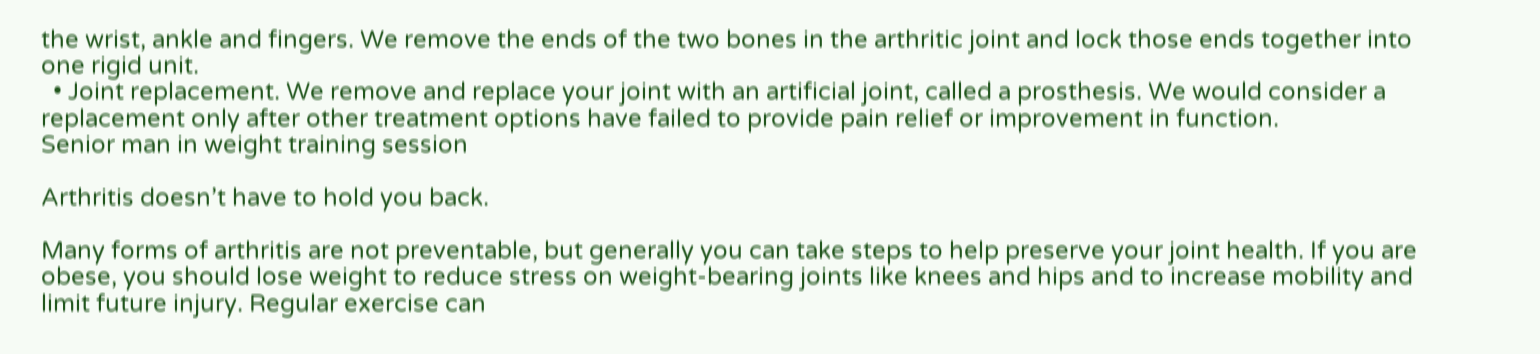the wrist, ankle and fingers. We remove the ends of the two bones in the arthritic joint and lock those ends together into one rigid unit.
  • Joint replacement. We remove and replace your joint with an artificial joint, called a prosthesis. We would consider a replacement only after other treatment options have failed to provide pain relief or improvement in function.
Senior man in weight training session

Arthritis doesn’t have to hold you back.

Many forms of arthritis are not preventable, but generally you can take steps to help preserve your joint health. If you are obese, you should lose weight to reduce stress on weight-bearing joints like knees and hips and to increase mobility and limit future injury. Regular exercise can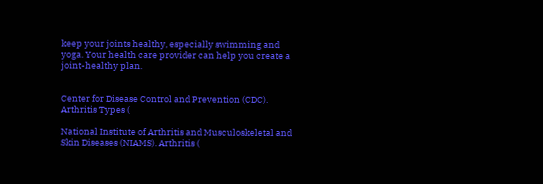keep your joints healthy, especially swimming and yoga. Your health care provider can help you create a joint-healthy plan.


Center for Disease Control and Prevention (CDC). Arthritis Types (

National Institute of Arthritis and Musculoskeletal and Skin Diseases (NIAMS). Arthritis (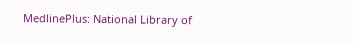MedlinePlus: National Library of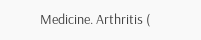Medicine. Arthritis (